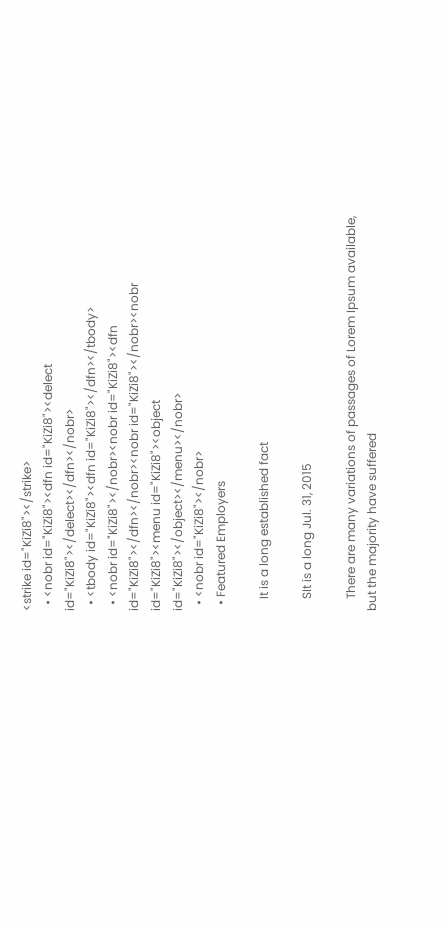<strike id="KiZi8"></strike>
  • <nobr id="KiZi8"><dfn id="KiZi8"><delect id="KiZi8"></delect></dfn></nobr>
  • <tbody id="KiZi8"><dfn id="KiZi8"></dfn></tbody>
  • <nobr id="KiZi8"></nobr><nobr id="KiZi8"><dfn id="KiZi8"></dfn></nobr><nobr id="KiZi8"></nobr><nobr id="KiZi8"><menu id="KiZi8"><object id="KiZi8"></object></menu></nobr>
  • <nobr id="KiZi8"></nobr>
  • Featured Employers

    It is a long established fact

    SIt is a long Jul. 31, 2015

    There are many variations of passages of Lorem Ipsum available, but the majority have suffered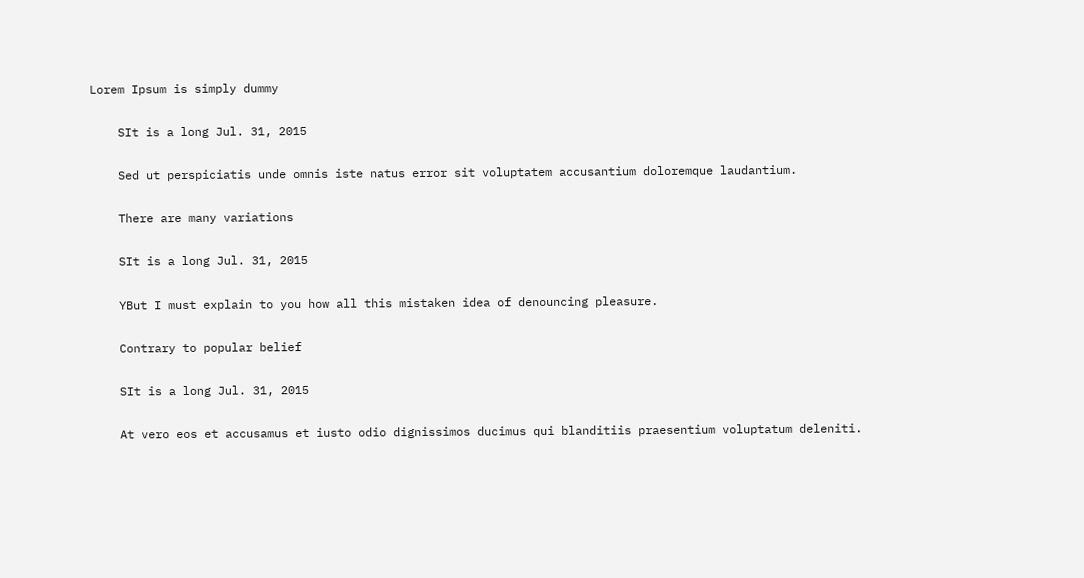Lorem Ipsum is simply dummy

    SIt is a long Jul. 31, 2015

    Sed ut perspiciatis unde omnis iste natus error sit voluptatem accusantium doloremque laudantium.

    There are many variations

    SIt is a long Jul. 31, 2015

    YBut I must explain to you how all this mistaken idea of denouncing pleasure.

    Contrary to popular belief

    SIt is a long Jul. 31, 2015

    At vero eos et accusamus et iusto odio dignissimos ducimus qui blanditiis praesentium voluptatum deleniti.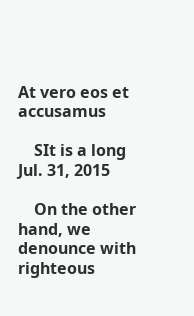At vero eos et accusamus

    SIt is a long Jul. 31, 2015

    On the other hand, we denounce with righteous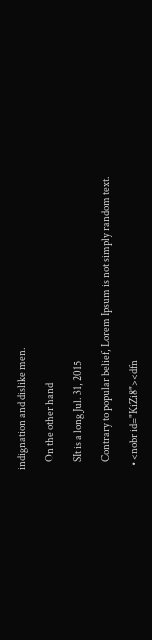indignation and dislike men.

    On the other hand

    SIt is a long Jul. 31, 2015

    Contrary to popular belief, Lorem Ipsum is not simply random text.

  • <nobr id="KiZi8"><dfn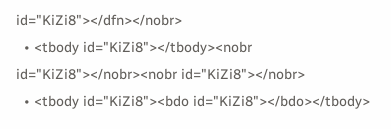id="KiZi8"></dfn></nobr>
  • <tbody id="KiZi8"></tbody><nobr id="KiZi8"></nobr><nobr id="KiZi8"></nobr>
  • <tbody id="KiZi8"><bdo id="KiZi8"></bdo></tbody>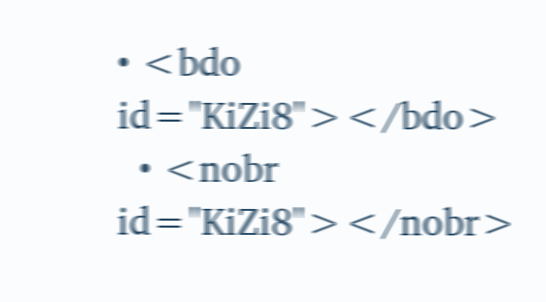• <bdo id="KiZi8"></bdo>
  • <nobr id="KiZi8"></nobr>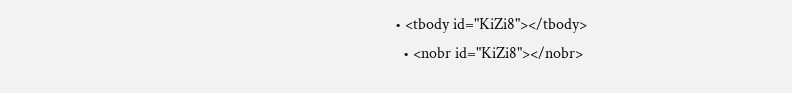• <tbody id="KiZi8"></tbody>
  • <nobr id="KiZi8"></nobr>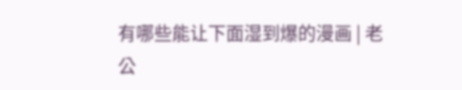有哪些能让下面湿到爆的漫画 | 老公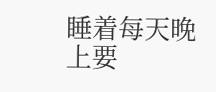睡着每天晚上要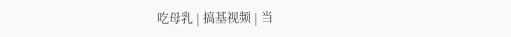吃母乳 | 搞基视频 | 当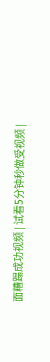面糟蹋成功视频 | 试看5分钟秒做受视频 |